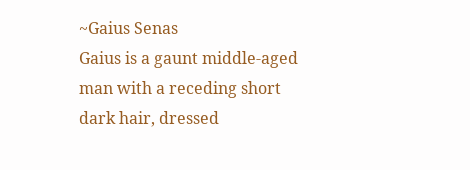~Gaius Senas
Gaius is a gaunt middle-aged man with a receding short dark hair, dressed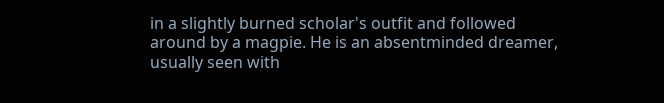in a slightly burned scholar's outfit and followed around by a magpie. He is an absentminded dreamer, usually seen with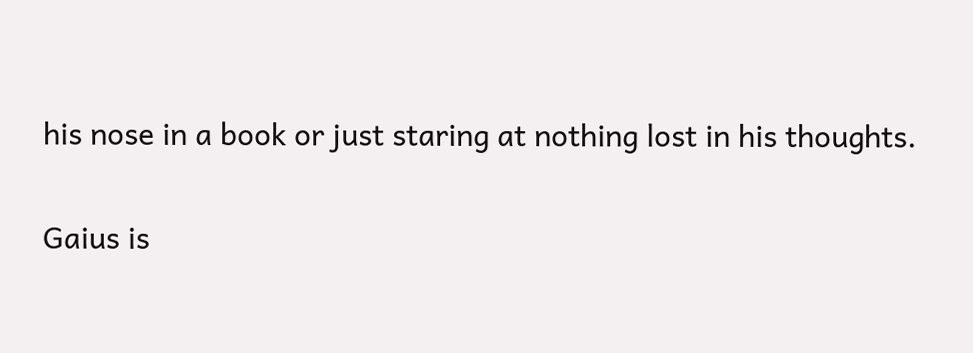his nose in a book or just staring at nothing lost in his thoughts.

Gaius is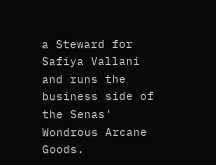a Steward for Safiya Vallani and runs the business side of the Senas' Wondrous Arcane Goods.